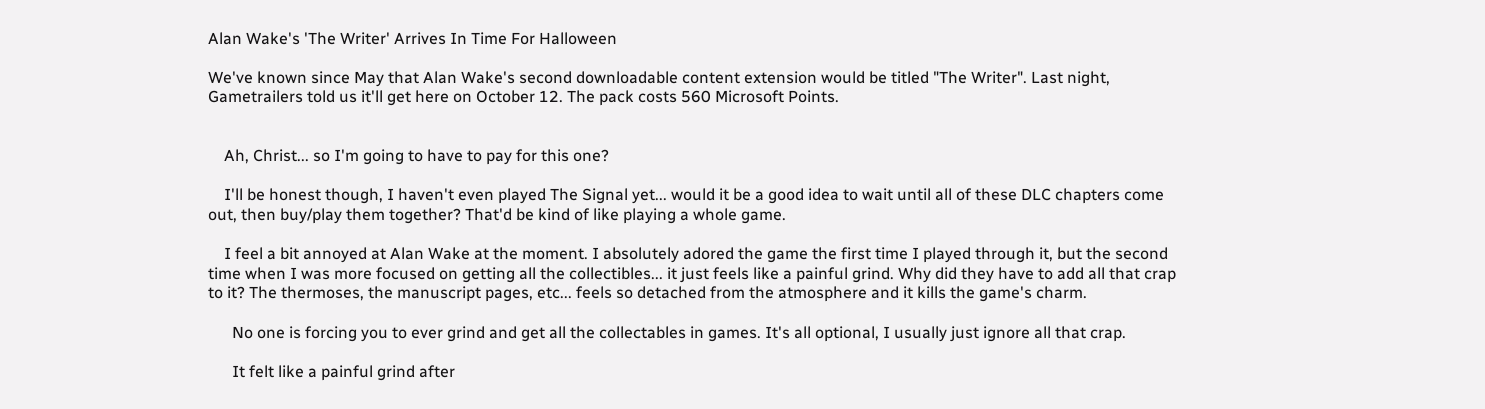Alan Wake's 'The Writer' Arrives In Time For Halloween

We've known since May that Alan Wake's second downloadable content extension would be titled "The Writer". Last night, Gametrailers told us it'll get here on October 12. The pack costs 560 Microsoft Points.


    Ah, Christ... so I'm going to have to pay for this one?

    I'll be honest though, I haven't even played The Signal yet... would it be a good idea to wait until all of these DLC chapters come out, then buy/play them together? That'd be kind of like playing a whole game.

    I feel a bit annoyed at Alan Wake at the moment. I absolutely adored the game the first time I played through it, but the second time when I was more focused on getting all the collectibles... it just feels like a painful grind. Why did they have to add all that crap to it? The thermoses, the manuscript pages, etc... feels so detached from the atmosphere and it kills the game's charm.

      No one is forcing you to ever grind and get all the collectables in games. It's all optional, I usually just ignore all that crap.

      It felt like a painful grind after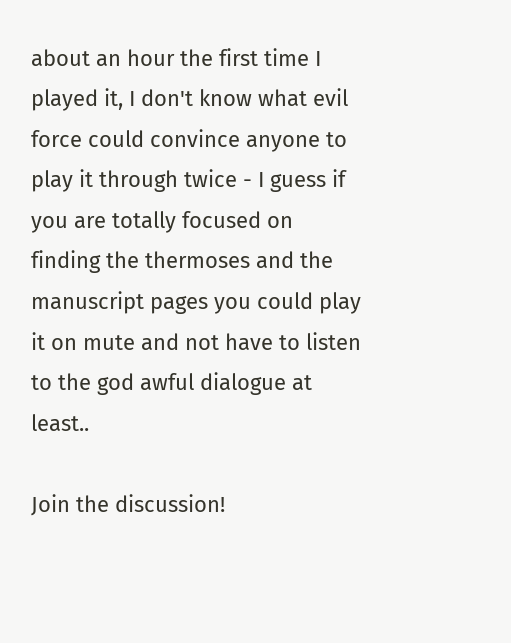about an hour the first time I played it, I don't know what evil force could convince anyone to play it through twice - I guess if you are totally focused on finding the thermoses and the manuscript pages you could play it on mute and not have to listen to the god awful dialogue at least..

Join the discussion!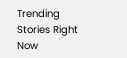Trending Stories Right Now